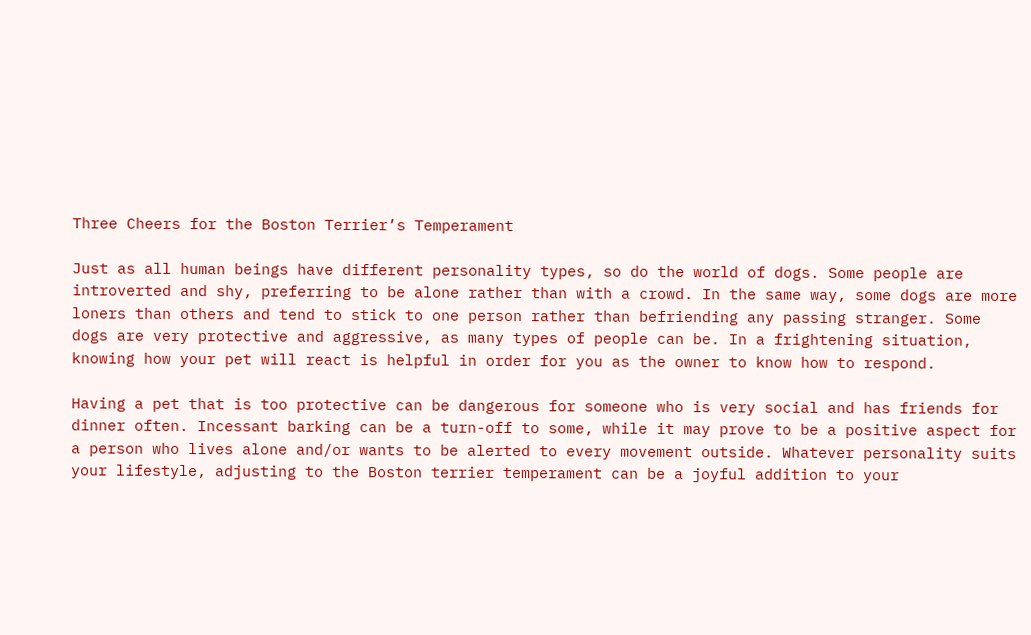Three Cheers for the Boston Terrier’s Temperament

Just as all human beings have different personality types, so do the world of dogs. Some people are introverted and shy, preferring to be alone rather than with a crowd. In the same way, some dogs are more loners than others and tend to stick to one person rather than befriending any passing stranger. Some dogs are very protective and aggressive, as many types of people can be. In a frightening situation, knowing how your pet will react is helpful in order for you as the owner to know how to respond.

Having a pet that is too protective can be dangerous for someone who is very social and has friends for dinner often. Incessant barking can be a turn-off to some, while it may prove to be a positive aspect for a person who lives alone and/or wants to be alerted to every movement outside. Whatever personality suits your lifestyle, adjusting to the Boston terrier temperament can be a joyful addition to your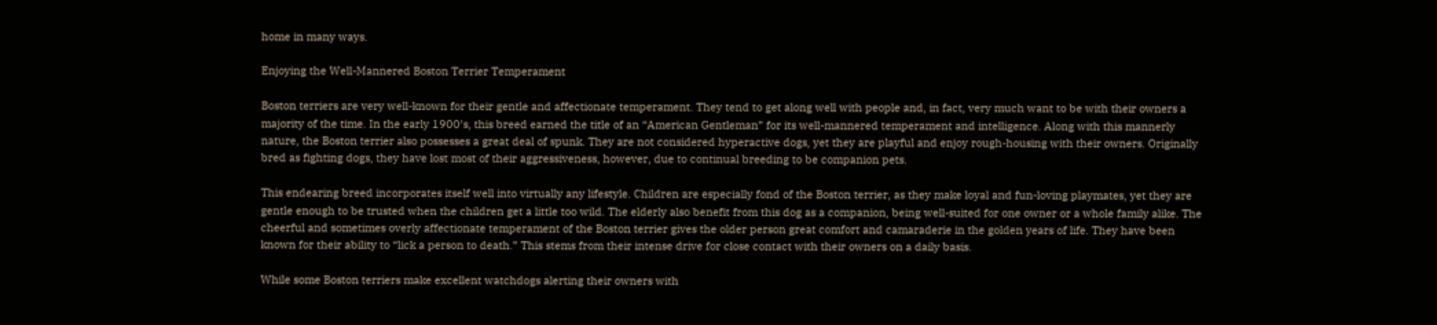home in many ways.

Enjoying the Well-Mannered Boston Terrier Temperament

Boston terriers are very well-known for their gentle and affectionate temperament. They tend to get along well with people and, in fact, very much want to be with their owners a majority of the time. In the early 1900′s, this breed earned the title of an “American Gentleman” for its well-mannered temperament and intelligence. Along with this mannerly nature, the Boston terrier also possesses a great deal of spunk. They are not considered hyperactive dogs, yet they are playful and enjoy rough-housing with their owners. Originally bred as fighting dogs, they have lost most of their aggressiveness, however, due to continual breeding to be companion pets.

This endearing breed incorporates itself well into virtually any lifestyle. Children are especially fond of the Boston terrier, as they make loyal and fun-loving playmates, yet they are gentle enough to be trusted when the children get a little too wild. The elderly also benefit from this dog as a companion, being well-suited for one owner or a whole family alike. The cheerful and sometimes overly affectionate temperament of the Boston terrier gives the older person great comfort and camaraderie in the golden years of life. They have been known for their ability to “lick a person to death.” This stems from their intense drive for close contact with their owners on a daily basis.

While some Boston terriers make excellent watchdogs alerting their owners with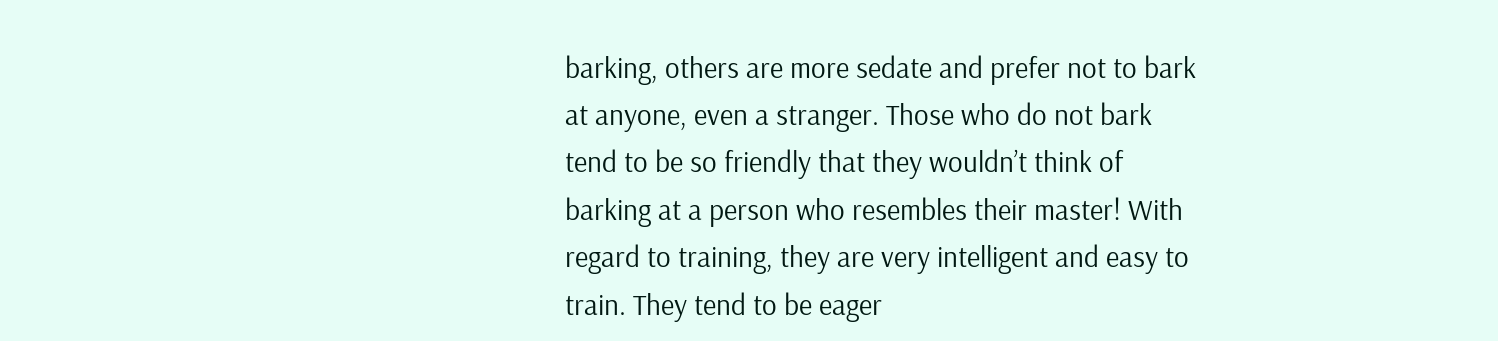barking, others are more sedate and prefer not to bark at anyone, even a stranger. Those who do not bark tend to be so friendly that they wouldn’t think of barking at a person who resembles their master! With regard to training, they are very intelligent and easy to train. They tend to be eager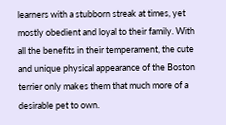learners with a stubborn streak at times, yet mostly obedient and loyal to their family. With all the benefits in their temperament, the cute and unique physical appearance of the Boston terrier only makes them that much more of a desirable pet to own.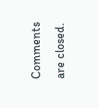Comments are closed.